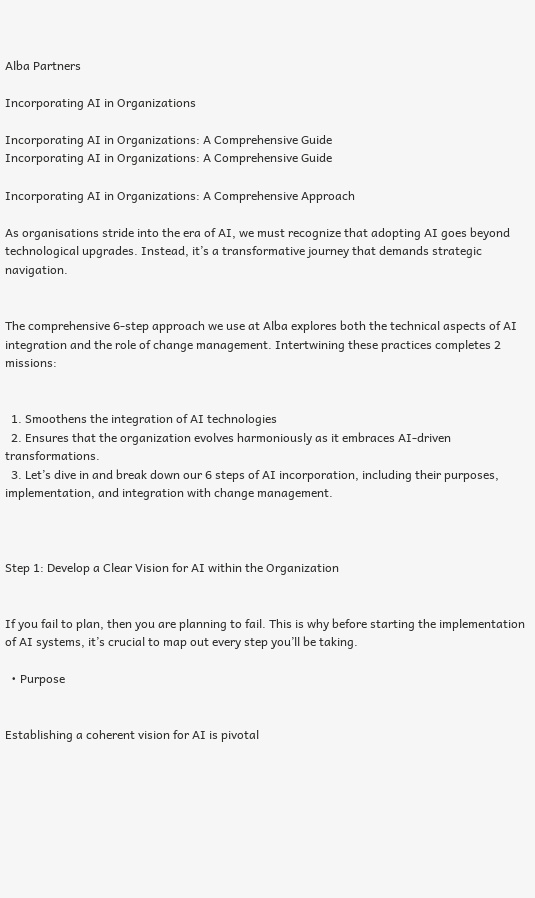Alba Partners

Incorporating AI in Organizations

Incorporating AI in Organizations: A Comprehensive Guide
Incorporating AI in Organizations: A Comprehensive Guide

Incorporating AI in Organizations: A Comprehensive Approach

As organisations stride into the era of AI, we must recognize that adopting AI goes beyond technological upgrades. Instead, it’s a transformative journey that demands strategic navigation.


The comprehensive 6-step approach we use at Alba explores both the technical aspects of AI integration and the role of change management. Intertwining these practices completes 2 missions:


  1. Smoothens the integration of AI technologies
  2. Ensures that the organization evolves harmoniously as it embraces AI-driven transformations.
  3. Let’s dive in and break down our 6 steps of AI incorporation, including their purposes, implementation, and integration with change management.



Step 1: Develop a Clear Vision for AI within the Organization


If you fail to plan, then you are planning to fail. This is why before starting the implementation of AI systems, it’s crucial to map out every step you’ll be taking.

  • Purpose


Establishing a coherent vision for AI is pivotal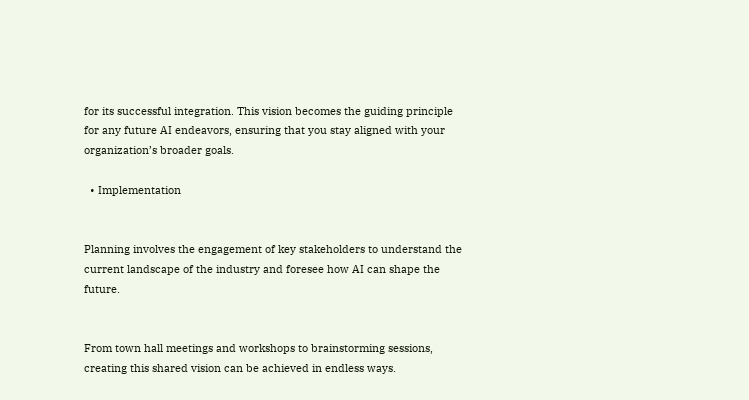for its successful integration. This vision becomes the guiding principle for any future AI endeavors, ensuring that you stay aligned with your organization’s broader goals.

  • Implementation


Planning involves the engagement of key stakeholders to understand the current landscape of the industry and foresee how AI can shape the future.


From town hall meetings and workshops to brainstorming sessions, creating this shared vision can be achieved in endless ways.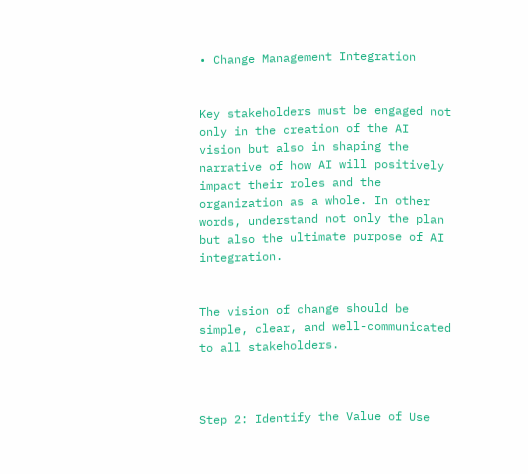• Change Management Integration


Key stakeholders must be engaged not only in the creation of the AI vision but also in shaping the narrative of how AI will positively impact their roles and the organization as a whole. In other words, understand not only the plan but also the ultimate purpose of AI integration.


The vision of change should be simple, clear, and well-communicated to all stakeholders.



Step 2: Identify the Value of Use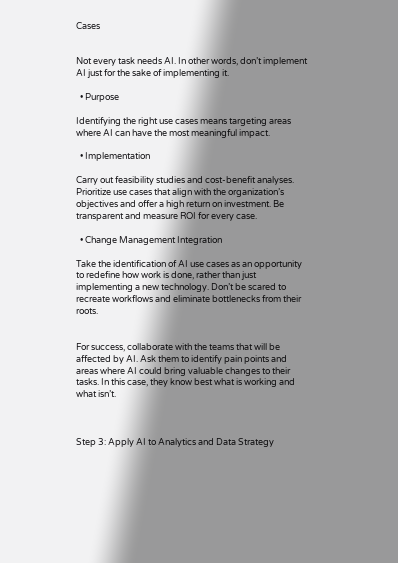Cases


Not every task needs AI. In other words, don’t implement AI just for the sake of implementing it.

  • Purpose

Identifying the right use cases means targeting areas where AI can have the most meaningful impact.

  • Implementation

Carry out feasibility studies and cost-benefit analyses. Prioritize use cases that align with the organization’s objectives and offer a high return on investment. Be transparent and measure ROI for every case.

  • Change Management Integration

Take the identification of AI use cases as an opportunity to redefine how work is done, rather than just implementing a new technology. Don’t be scared to recreate workflows and eliminate bottlenecks from their roots.


For success, collaborate with the teams that will be affected by AI. Ask them to identify pain points and areas where AI could bring valuable changes to their tasks. In this case, they know best what is working and what isn’t.



Step 3: Apply AI to Analytics and Data Strategy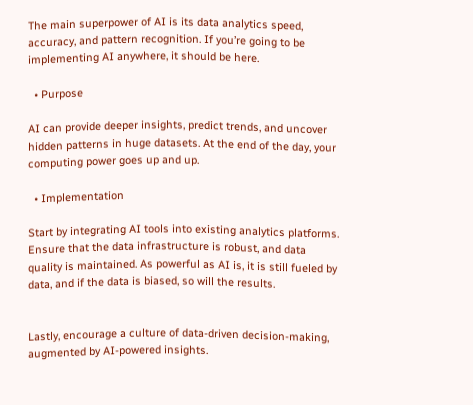The main superpower of AI is its data analytics speed, accuracy, and pattern recognition. If you’re going to be implementing AI anywhere, it should be here.

  • Purpose

AI can provide deeper insights, predict trends, and uncover hidden patterns in huge datasets. At the end of the day, your computing power goes up and up.

  • Implementation

Start by integrating AI tools into existing analytics platforms. Ensure that the data infrastructure is robust, and data quality is maintained. As powerful as AI is, it is still fueled by data, and if the data is biased, so will the results.


Lastly, encourage a culture of data-driven decision-making, augmented by AI-powered insights.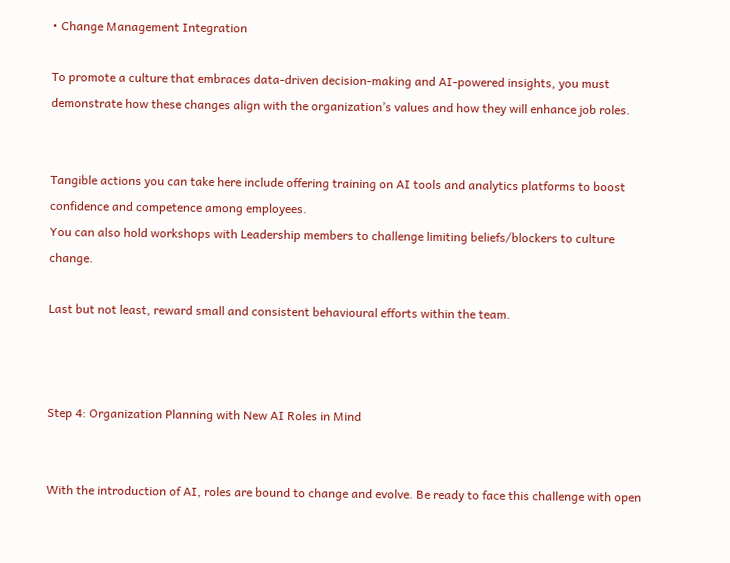• Change Management Integration

To promote a culture that embraces data-driven decision-making and AI-powered insights, you must demonstrate how these changes align with the organization’s values and how they will enhance job roles.


Tangible actions you can take here include offering training on AI tools and analytics platforms to boost confidence and competence among employees.
You can also hold workshops with Leadership members to challenge limiting beliefs/blockers to culture change.

Last but not least, reward small and consistent behavioural efforts within the team.



Step 4: Organization Planning with New AI Roles in Mind


With the introduction of AI, roles are bound to change and evolve. Be ready to face this challenge with open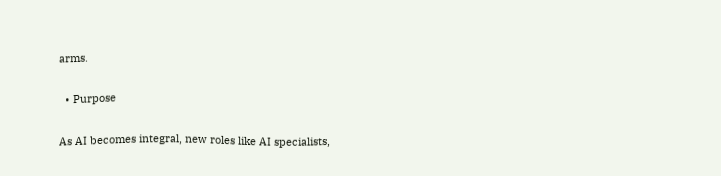arms.

  • Purpose

As AI becomes integral, new roles like AI specialists,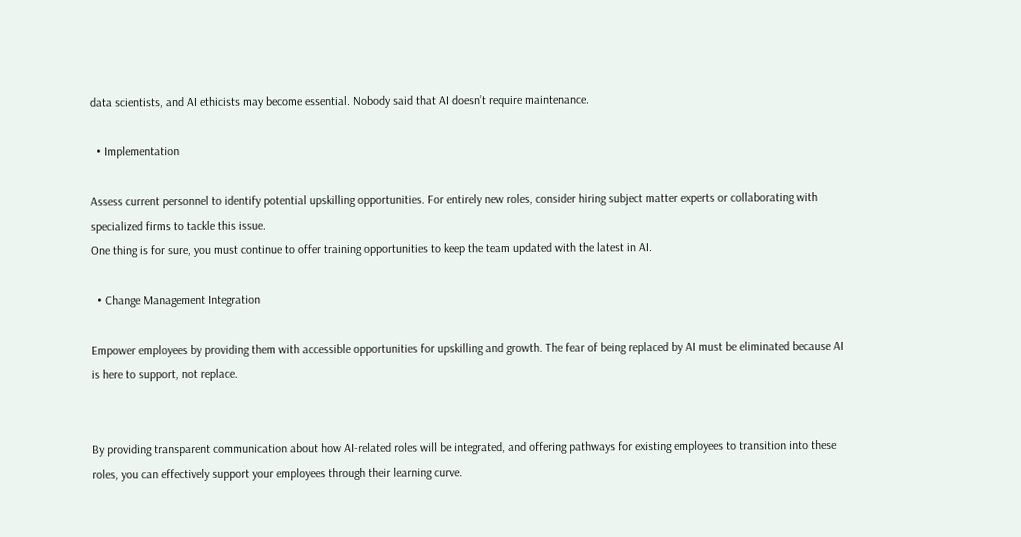data scientists, and AI ethicists may become essential. Nobody said that AI doesn’t require maintenance.

  • Implementation

Assess current personnel to identify potential upskilling opportunities. For entirely new roles, consider hiring subject matter experts or collaborating with specialized firms to tackle this issue.
One thing is for sure, you must continue to offer training opportunities to keep the team updated with the latest in AI.

  • Change Management Integration

Empower employees by providing them with accessible opportunities for upskilling and growth. The fear of being replaced by AI must be eliminated because AI is here to support, not replace.


By providing transparent communication about how AI-related roles will be integrated, and offering pathways for existing employees to transition into these roles, you can effectively support your employees through their learning curve.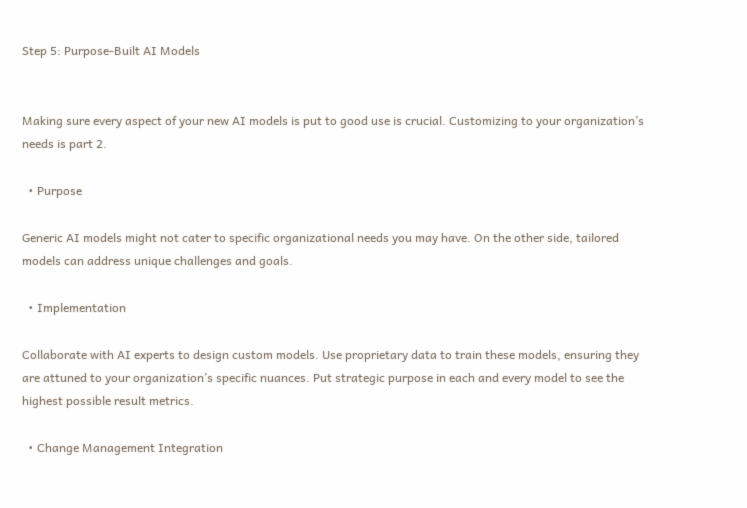Step 5: Purpose-Built AI Models


Making sure every aspect of your new AI models is put to good use is crucial. Customizing to your organization’s needs is part 2.

  • Purpose

Generic AI models might not cater to specific organizational needs you may have. On the other side, tailored models can address unique challenges and goals.

  • Implementation

Collaborate with AI experts to design custom models. Use proprietary data to train these models, ensuring they are attuned to your organization’s specific nuances. Put strategic purpose in each and every model to see the highest possible result metrics.

  • Change Management Integration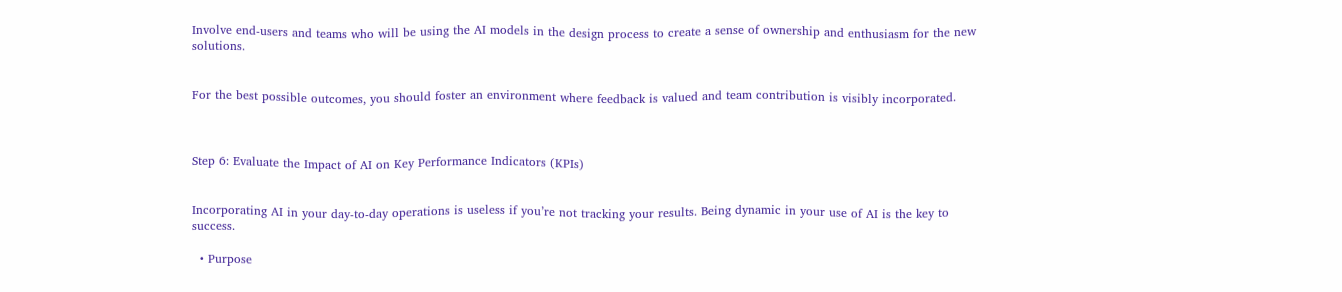Involve end-users and teams who will be using the AI models in the design process to create a sense of ownership and enthusiasm for the new solutions.


For the best possible outcomes, you should foster an environment where feedback is valued and team contribution is visibly incorporated.



Step 6: Evaluate the Impact of AI on Key Performance Indicators (KPIs)


Incorporating AI in your day-to-day operations is useless if you’re not tracking your results. Being dynamic in your use of AI is the key to success.

  • Purpose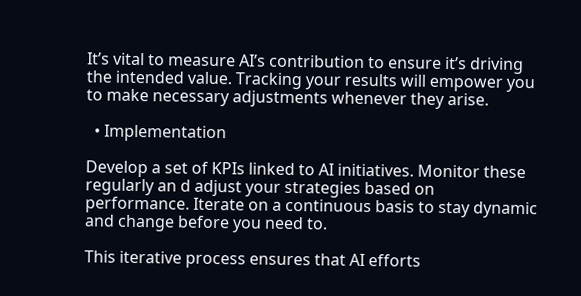It’s vital to measure AI’s contribution to ensure it’s driving the intended value. Tracking your results will empower you to make necessary adjustments whenever they arise.

  • Implementation

Develop a set of KPIs linked to AI initiatives. Monitor these regularly an d adjust your strategies based on performance. Iterate on a continuous basis to stay dynamic and change before you need to.

This iterative process ensures that AI efforts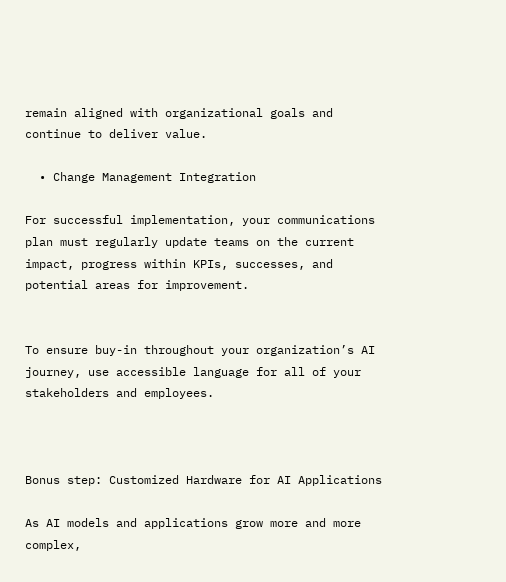remain aligned with organizational goals and continue to deliver value.

  • Change Management Integration

For successful implementation, your communications plan must regularly update teams on the current impact, progress within KPIs, successes, and potential areas for improvement.


To ensure buy-in throughout your organization’s AI journey, use accessible language for all of your stakeholders and employees.



Bonus step: Customized Hardware for AI Applications

As AI models and applications grow more and more complex,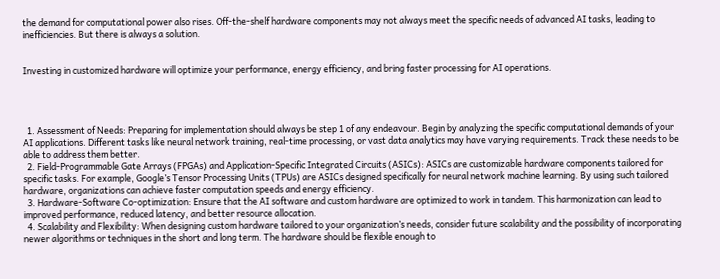the demand for computational power also rises. Off-the-shelf hardware components may not always meet the specific needs of advanced AI tasks, leading to inefficiencies. But there is always a solution.


Investing in customized hardware will optimize your performance, energy efficiency, and bring faster processing for AI operations.




  1. Assessment of Needs: Preparing for implementation should always be step 1 of any endeavour. Begin by analyzing the specific computational demands of your AI applications. Different tasks like neural network training, real-time processing, or vast data analytics may have varying requirements. Track these needs to be able to address them better.
  2. Field-Programmable Gate Arrays (FPGAs) and Application-Specific Integrated Circuits (ASICs): ASICs are customizable hardware components tailored for specific tasks. For example, Google’s Tensor Processing Units (TPUs) are ASICs designed specifically for neural network machine learning. By using such tailored hardware, organizations can achieve faster computation speeds and energy efficiency.
  3. Hardware-Software Co-optimization: Ensure that the AI software and custom hardware are optimized to work in tandem. This harmonization can lead to improved performance, reduced latency, and better resource allocation.
  4. Scalability and Flexibility: When designing custom hardware tailored to your organization’s needs, consider future scalability and the possibility of incorporating newer algorithms or techniques in the short and long term. The hardware should be flexible enough to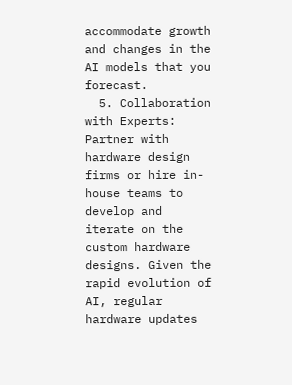accommodate growth and changes in the AI models that you forecast.
  5. Collaboration with Experts: Partner with hardware design firms or hire in-house teams to develop and iterate on the custom hardware designs. Given the rapid evolution of AI, regular hardware updates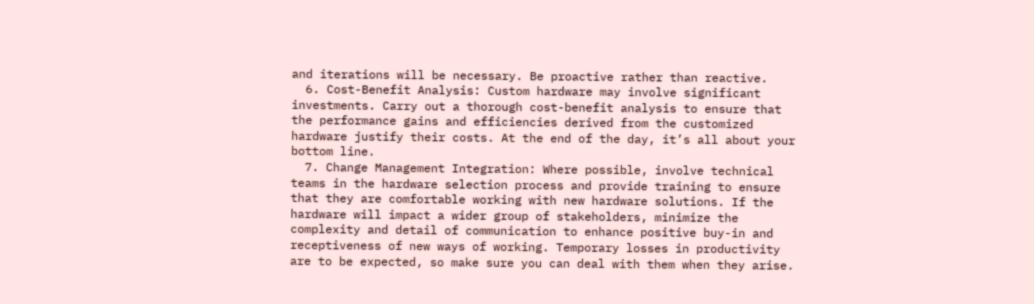and iterations will be necessary. Be proactive rather than reactive.
  6. Cost-Benefit Analysis: Custom hardware may involve significant investments. Carry out a thorough cost-benefit analysis to ensure that the performance gains and efficiencies derived from the customized hardware justify their costs. At the end of the day, it’s all about your bottom line.
  7. Change Management Integration: Where possible, involve technical teams in the hardware selection process and provide training to ensure that they are comfortable working with new hardware solutions. If the hardware will impact a wider group of stakeholders, minimize the complexity and detail of communication to enhance positive buy-in and receptiveness of new ways of working. Temporary losses in productivity are to be expected, so make sure you can deal with them when they arise.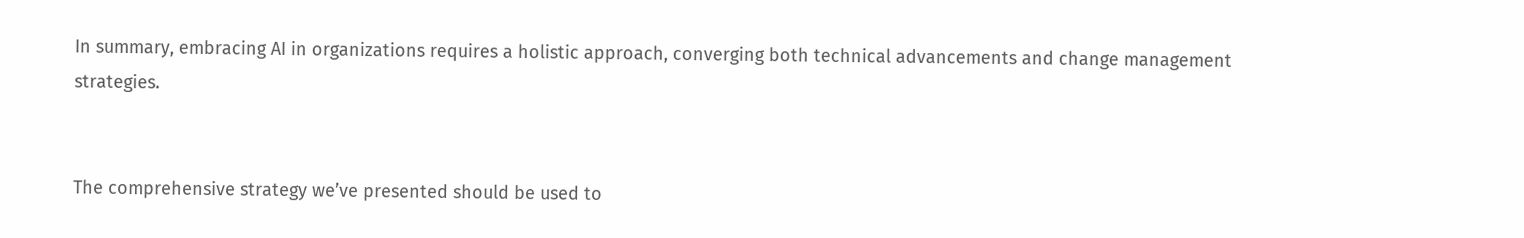In summary, embracing AI in organizations requires a holistic approach, converging both technical advancements and change management strategies.


The comprehensive strategy we’ve presented should be used to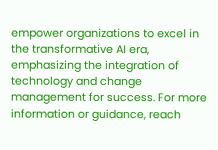empower organizations to excel in the transformative AI era, emphasizing the integration of technology and change management for success. For more information or guidance, reach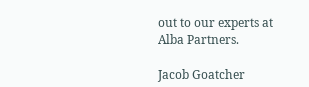out to our experts at Alba Partners.

Jacob Goatcher